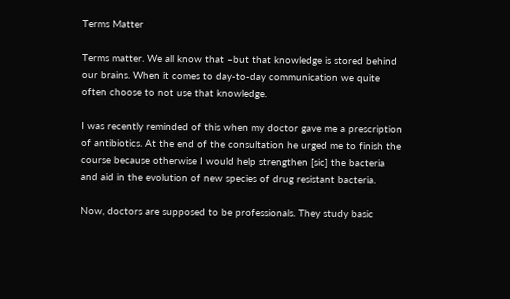Terms Matter

Terms matter. We all know that –but that knowledge is stored behind our brains. When it comes to day-to-day communication we quite often choose to not use that knowledge.

I was recently reminded of this when my doctor gave me a prescription of antibiotics. At the end of the consultation he urged me to finish the course because otherwise I would help strengthen [sic] the bacteria and aid in the evolution of new species of drug resistant bacteria.

Now, doctors are supposed to be professionals. They study basic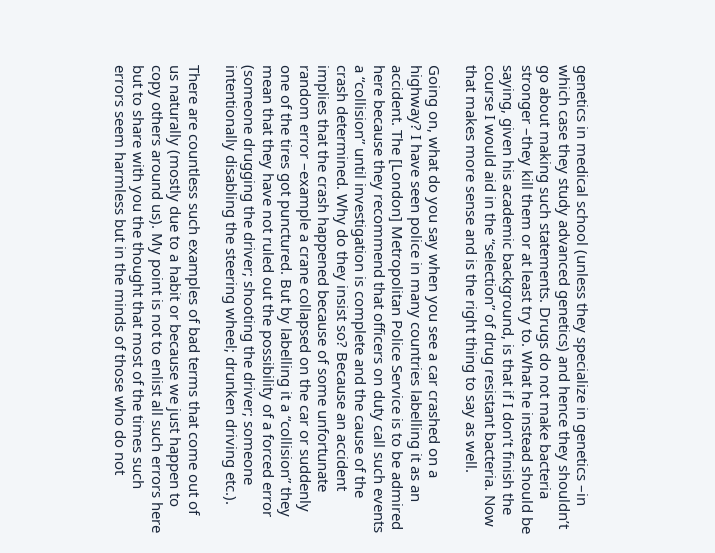genetics in medical school (unless they specialize in genetics –in which case they study advanced genetics) and hence they shouldn’t go about making such statements. Drugs do not make bacteria stronger –they kill them or at least try to. What he instead should be saying, given his academic background, is that if I don’t finish the course I would aid in the “selection” of drug resistant bacteria. Now that makes more sense and is the right thing to say as well.

Going on, what do you say when you see a car crashed on a highway? I have seen police in many countries labelling it as an accident. The [London] Metropolitan Police Service is to be admired here because they recommend that officers on duty call such events a “collision” until investigation is complete and the cause of the crash determined. Why do they insist so? Because an accident implies that the crash happened because of some unfortunate random error –example a crane collapsed on the car or suddenly one of the tires got punctured. But by labelling it a “collision” they mean that they have not ruled out the possibility of a forced error (someone drugging the driver; shooting the driver; someone intentionally disabling the steering wheel; drunken driving etc.).

There are countless such examples of bad terms that come out of us naturally (mostly due to a habit or because we just happen to copy others around us). My point is not to enlist all such errors here but to share with you the thought that most of the times such errors seem harmless but in the minds of those who do not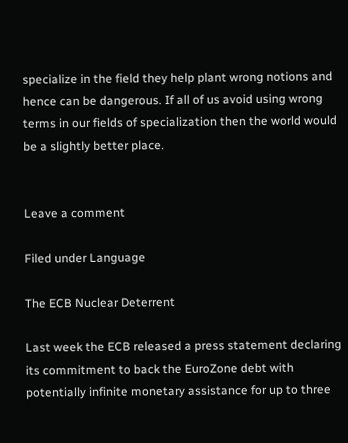specialize in the field they help plant wrong notions and hence can be dangerous. If all of us avoid using wrong terms in our fields of specialization then the world would be a slightly better place.


Leave a comment

Filed under Language

The ECB Nuclear Deterrent

Last week the ECB released a press statement declaring its commitment to back the EuroZone debt with potentially infinite monetary assistance for up to three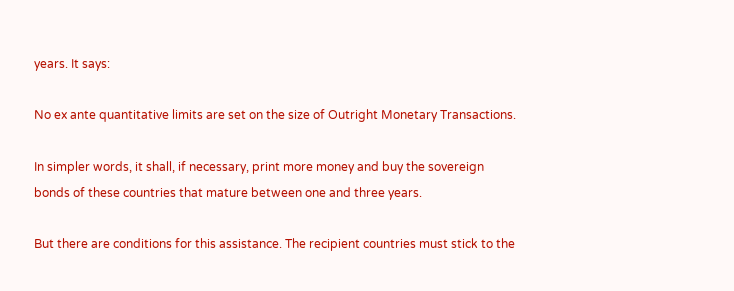years. It says:

No ex ante quantitative limits are set on the size of Outright Monetary Transactions.

In simpler words, it shall, if necessary, print more money and buy the sovereign bonds of these countries that mature between one and three years.

But there are conditions for this assistance. The recipient countries must stick to the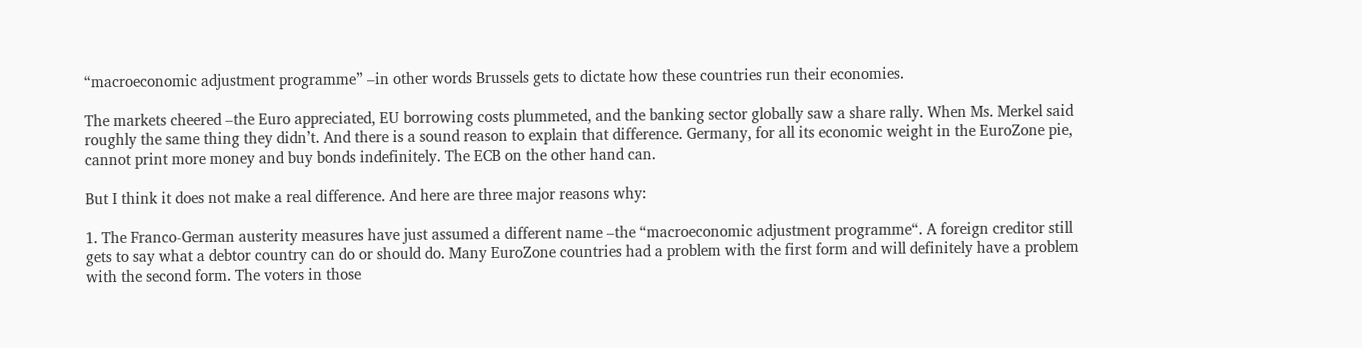“macroeconomic adjustment programme” –in other words Brussels gets to dictate how these countries run their economies.

The markets cheered –the Euro appreciated, EU borrowing costs plummeted, and the banking sector globally saw a share rally. When Ms. Merkel said roughly the same thing they didn’t. And there is a sound reason to explain that difference. Germany, for all its economic weight in the EuroZone pie, cannot print more money and buy bonds indefinitely. The ECB on the other hand can.

But I think it does not make a real difference. And here are three major reasons why:

1. The Franco-German austerity measures have just assumed a different name –the “macroeconomic adjustment programme“. A foreign creditor still gets to say what a debtor country can do or should do. Many EuroZone countries had a problem with the first form and will definitely have a problem with the second form. The voters in those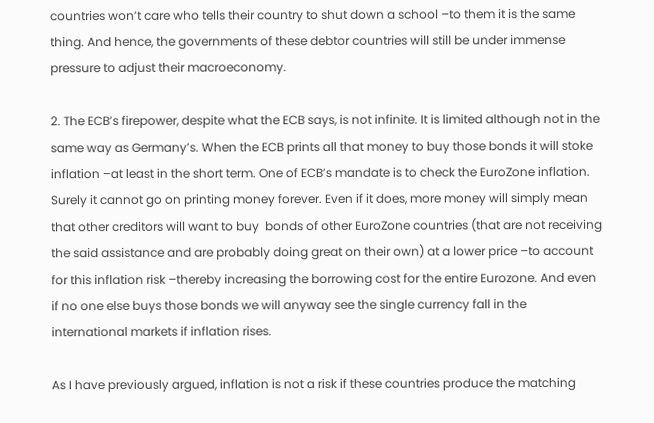countries won’t care who tells their country to shut down a school –to them it is the same thing. And hence, the governments of these debtor countries will still be under immense pressure to adjust their macroeconomy.

2. The ECB’s firepower, despite what the ECB says, is not infinite. It is limited although not in the same way as Germany’s. When the ECB prints all that money to buy those bonds it will stoke inflation –at least in the short term. One of ECB’s mandate is to check the EuroZone inflation. Surely it cannot go on printing money forever. Even if it does, more money will simply mean that other creditors will want to buy  bonds of other EuroZone countries (that are not receiving the said assistance and are probably doing great on their own) at a lower price –to account for this inflation risk –thereby increasing the borrowing cost for the entire Eurozone. And even if no one else buys those bonds we will anyway see the single currency fall in the international markets if inflation rises.

As I have previously argued, inflation is not a risk if these countries produce the matching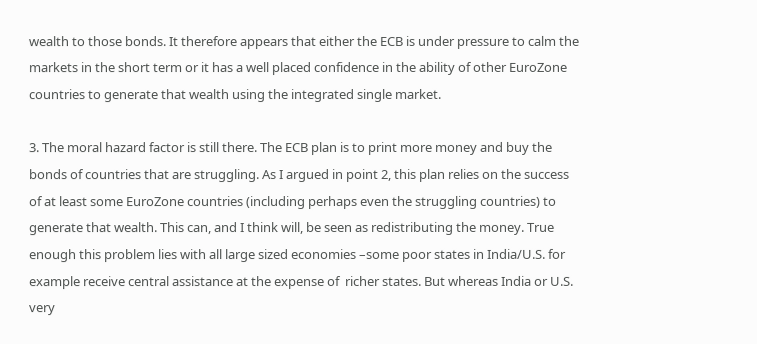wealth to those bonds. It therefore appears that either the ECB is under pressure to calm the markets in the short term or it has a well placed confidence in the ability of other EuroZone countries to generate that wealth using the integrated single market.

3. The moral hazard factor is still there. The ECB plan is to print more money and buy the bonds of countries that are struggling. As I argued in point 2, this plan relies on the success of at least some EuroZone countries (including perhaps even the struggling countries) to generate that wealth. This can, and I think will, be seen as redistributing the money. True enough this problem lies with all large sized economies –some poor states in India/U.S. for example receive central assistance at the expense of  richer states. But whereas India or U.S. very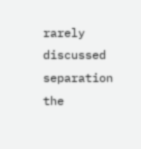rarely discussed separation the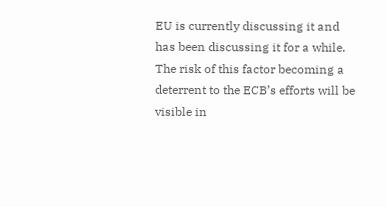EU is currently discussing it and has been discussing it for a while. The risk of this factor becoming a deterrent to the ECB’s efforts will be visible in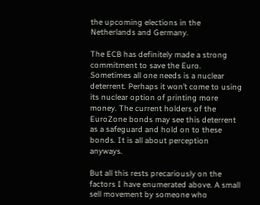the upcoming elections in the Netherlands and Germany.

The ECB has definitely made a strong commitment to save the Euro. Sometimes all one needs is a nuclear deterrent. Perhaps it won’t come to using its nuclear option of printing more money. The current holders of the EuroZone bonds may see this deterrent as a safeguard and hold on to these bonds. It is all about perception anyways.

But all this rests precariously on the factors I have enumerated above. A small sell movement by someone who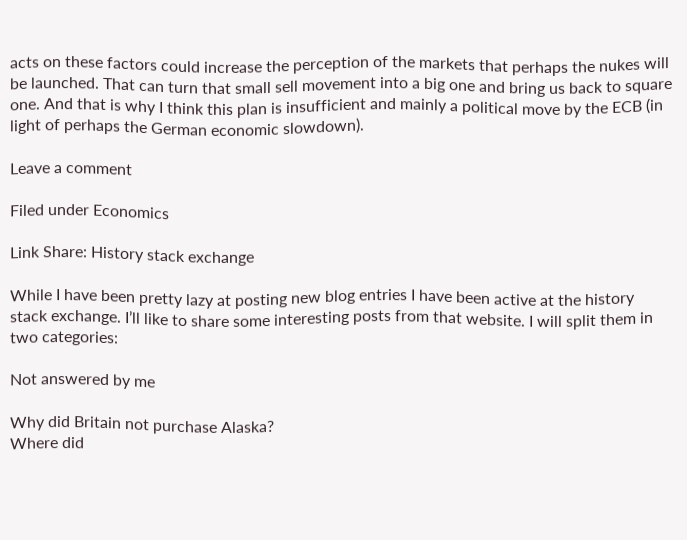acts on these factors could increase the perception of the markets that perhaps the nukes will be launched. That can turn that small sell movement into a big one and bring us back to square one. And that is why I think this plan is insufficient and mainly a political move by the ECB (in light of perhaps the German economic slowdown).

Leave a comment

Filed under Economics

Link Share: History stack exchange

While I have been pretty lazy at posting new blog entries I have been active at the history stack exchange. I’ll like to share some interesting posts from that website. I will split them in two categories:

Not answered by me

Why did Britain not purchase Alaska?
Where did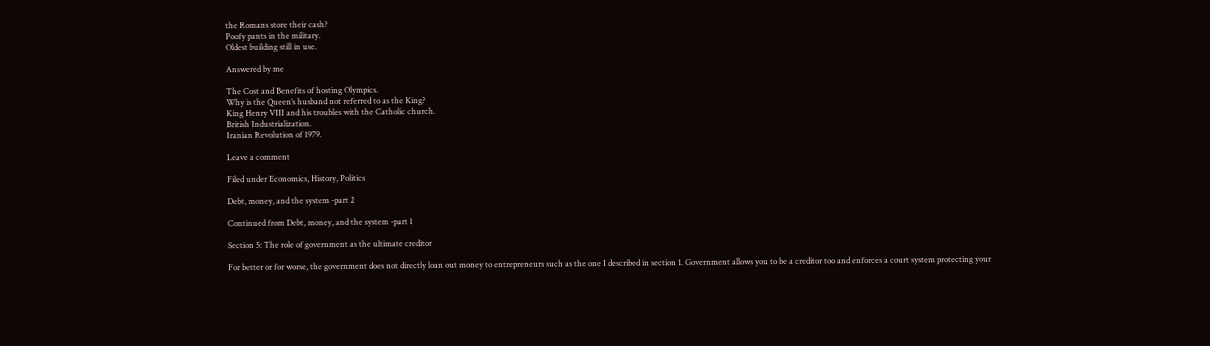the Romans store their cash?
Poofy pants in the military.
Oldest building still in use.

Answered by me

The Cost and Benefits of hosting Olympics.
Why is the Queen’s husband not referred to as the King?
King Henry VIII and his troubles with the Catholic church.
British Industrialization.
Iranian Revolution of 1979.

Leave a comment

Filed under Economics, History, Politics

Debt, money, and the system -part 2

Continued from Debt, money, and the system -part 1

Section 5: The role of government as the ultimate creditor

For better or for worse, the government does not directly loan out money to entrepreneurs such as the one I described in section 1. Government allows you to be a creditor too and enforces a court system protecting your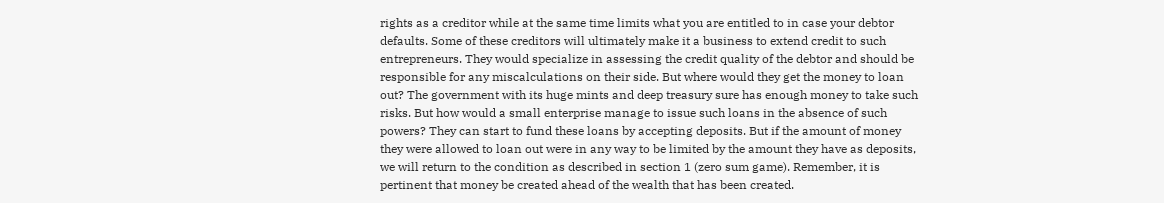rights as a creditor while at the same time limits what you are entitled to in case your debtor defaults. Some of these creditors will ultimately make it a business to extend credit to such entrepreneurs. They would specialize in assessing the credit quality of the debtor and should be responsible for any miscalculations on their side. But where would they get the money to loan out? The government with its huge mints and deep treasury sure has enough money to take such risks. But how would a small enterprise manage to issue such loans in the absence of such powers? They can start to fund these loans by accepting deposits. But if the amount of money they were allowed to loan out were in any way to be limited by the amount they have as deposits, we will return to the condition as described in section 1 (zero sum game). Remember, it is pertinent that money be created ahead of the wealth that has been created.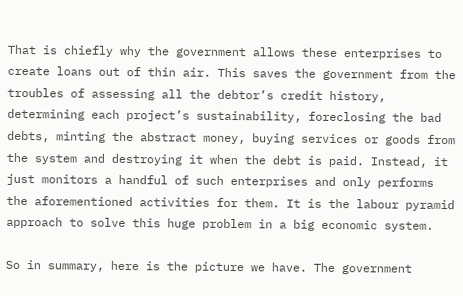That is chiefly why the government allows these enterprises to create loans out of thin air. This saves the government from the troubles of assessing all the debtor’s credit history, determining each project’s sustainability, foreclosing the bad debts, minting the abstract money, buying services or goods from the system and destroying it when the debt is paid. Instead, it just monitors a handful of such enterprises and only performs the aforementioned activities for them. It is the labour pyramid approach to solve this huge problem in a big economic system.

So in summary, here is the picture we have. The government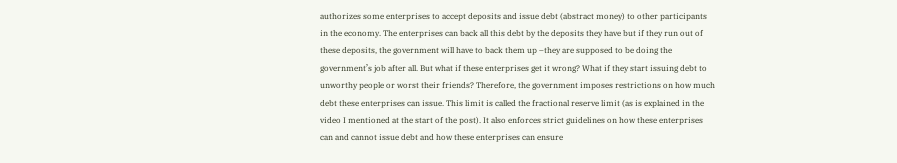authorizes some enterprises to accept deposits and issue debt (abstract money) to other participants in the economy. The enterprises can back all this debt by the deposits they have but if they run out of these deposits, the government will have to back them up –they are supposed to be doing the government’s job after all. But what if these enterprises get it wrong? What if they start issuing debt to unworthy people or worst their friends? Therefore, the government imposes restrictions on how much debt these enterprises can issue. This limit is called the fractional reserve limit (as is explained in the video I mentioned at the start of the post). It also enforces strict guidelines on how these enterprises can and cannot issue debt and how these enterprises can ensure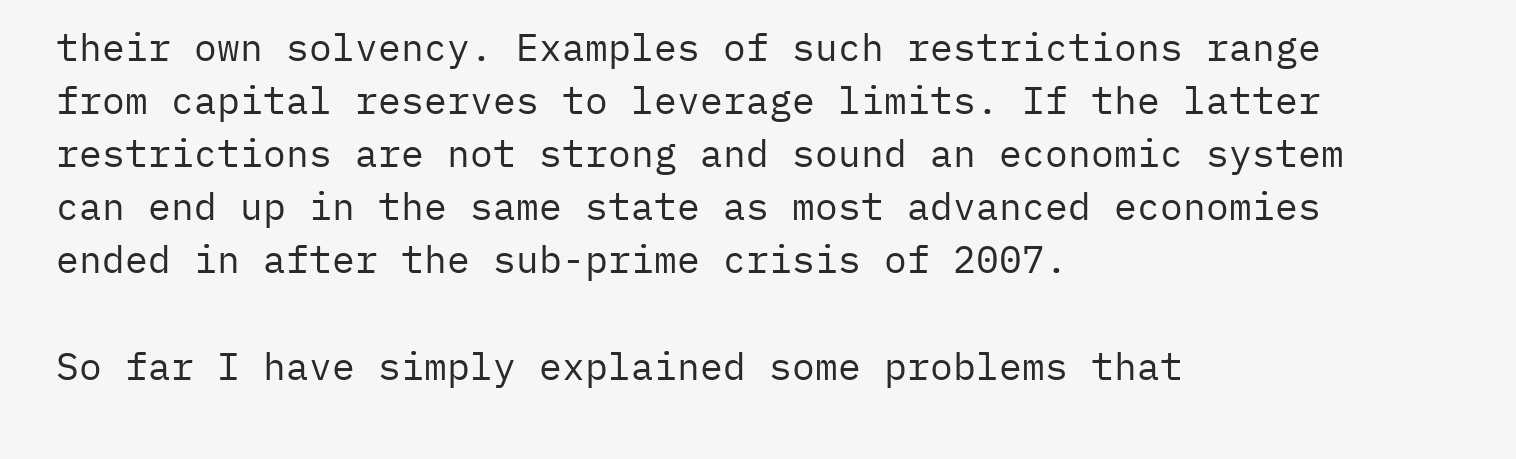their own solvency. Examples of such restrictions range from capital reserves to leverage limits. If the latter restrictions are not strong and sound an economic system can end up in the same state as most advanced economies ended in after the sub-prime crisis of 2007.

So far I have simply explained some problems that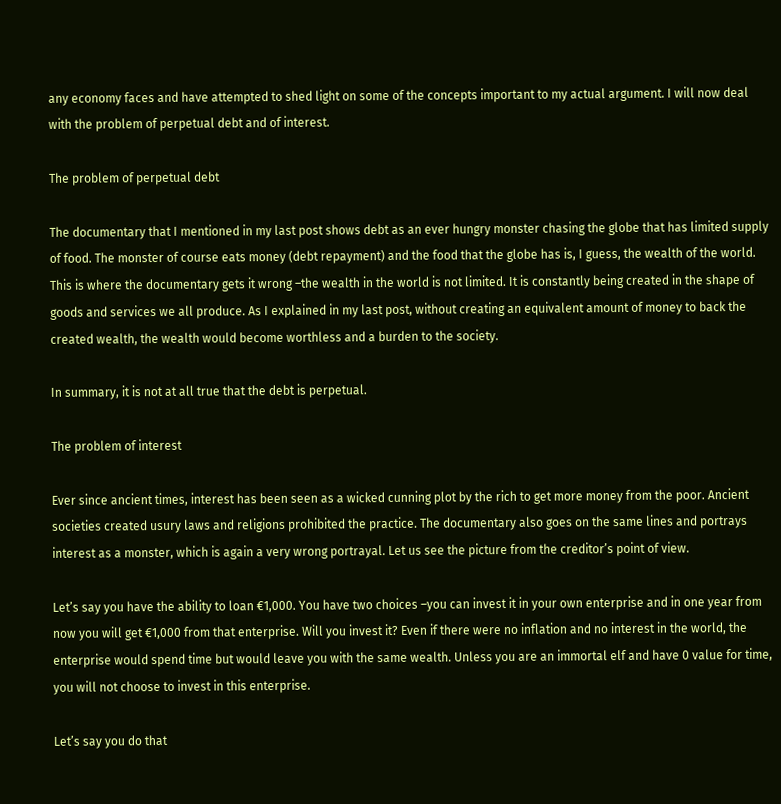any economy faces and have attempted to shed light on some of the concepts important to my actual argument. I will now deal with the problem of perpetual debt and of interest.

The problem of perpetual debt

The documentary that I mentioned in my last post shows debt as an ever hungry monster chasing the globe that has limited supply of food. The monster of course eats money (debt repayment) and the food that the globe has is, I guess, the wealth of the world. This is where the documentary gets it wrong –the wealth in the world is not limited. It is constantly being created in the shape of goods and services we all produce. As I explained in my last post, without creating an equivalent amount of money to back the created wealth, the wealth would become worthless and a burden to the society.

In summary, it is not at all true that the debt is perpetual.

The problem of interest

Ever since ancient times, interest has been seen as a wicked cunning plot by the rich to get more money from the poor. Ancient societies created usury laws and religions prohibited the practice. The documentary also goes on the same lines and portrays interest as a monster, which is again a very wrong portrayal. Let us see the picture from the creditor’s point of view.

Let’s say you have the ability to loan €1,000. You have two choices –you can invest it in your own enterprise and in one year from now you will get €1,000 from that enterprise. Will you invest it? Even if there were no inflation and no interest in the world, the enterprise would spend time but would leave you with the same wealth. Unless you are an immortal elf and have 0 value for time, you will not choose to invest in this enterprise.

Let’s say you do that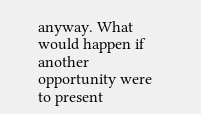anyway. What would happen if another opportunity were to present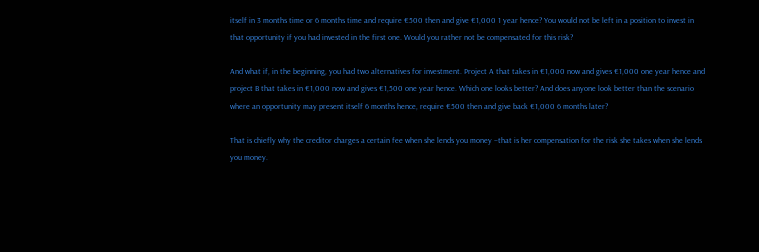itself in 3 months time or 6 months time and require €500 then and give €1,000 1 year hence? You would not be left in a position to invest in that opportunity if you had invested in the first one. Would you rather not be compensated for this risk?

And what if, in the beginning, you had two alternatives for investment. Project A that takes in €1,000 now and gives €1,000 one year hence and project B that takes in €1,000 now and gives €1,500 one year hence. Which one looks better? And does anyone look better than the scenario where an opportunity may present itself 6 months hence, require €500 then and give back €1,000 6 months later?

That is chiefly why the creditor charges a certain fee when she lends you money –that is her compensation for the risk she takes when she lends you money.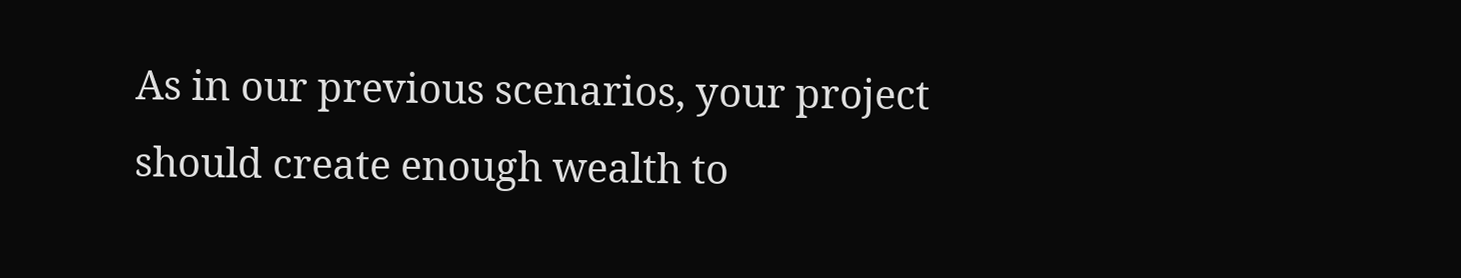As in our previous scenarios, your project should create enough wealth to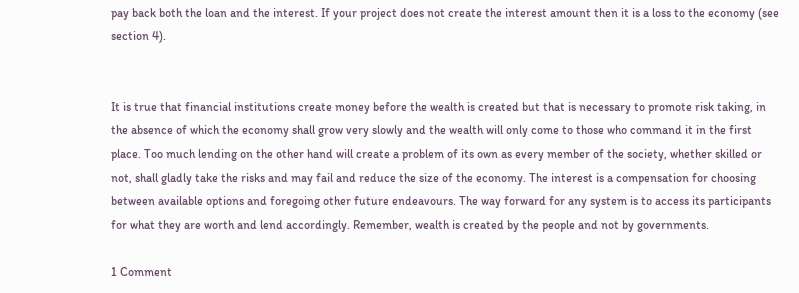pay back both the loan and the interest. If your project does not create the interest amount then it is a loss to the economy (see section 4).


It is true that financial institutions create money before the wealth is created but that is necessary to promote risk taking, in the absence of which the economy shall grow very slowly and the wealth will only come to those who command it in the first place. Too much lending on the other hand will create a problem of its own as every member of the society, whether skilled or not, shall gladly take the risks and may fail and reduce the size of the economy. The interest is a compensation for choosing between available options and foregoing other future endeavours. The way forward for any system is to access its participants for what they are worth and lend accordingly. Remember, wealth is created by the people and not by governments.

1 Comment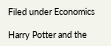Filed under Economics

Harry Potter and the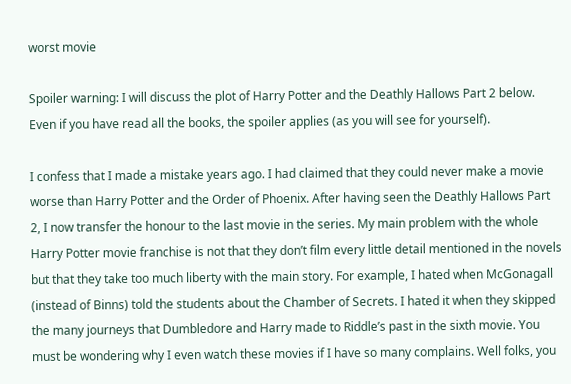worst movie

Spoiler warning: I will discuss the plot of Harry Potter and the Deathly Hallows Part 2 below. Even if you have read all the books, the spoiler applies (as you will see for yourself).

I confess that I made a mistake years ago. I had claimed that they could never make a movie worse than Harry Potter and the Order of Phoenix. After having seen the Deathly Hallows Part 2, I now transfer the honour to the last movie in the series. My main problem with the whole Harry Potter movie franchise is not that they don’t film every little detail mentioned in the novels but that they take too much liberty with the main story. For example, I hated when McGonagall (instead of Binns) told the students about the Chamber of Secrets. I hated it when they skipped the many journeys that Dumbledore and Harry made to Riddle’s past in the sixth movie. You must be wondering why I even watch these movies if I have so many complains. Well folks, you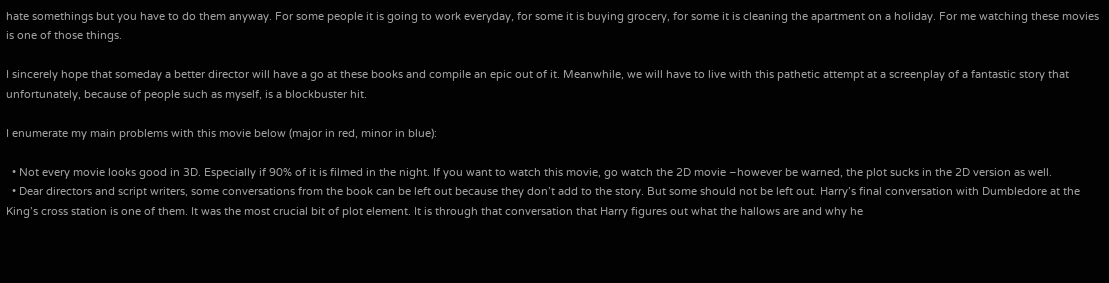hate somethings but you have to do them anyway. For some people it is going to work everyday, for some it is buying grocery, for some it is cleaning the apartment on a holiday. For me watching these movies is one of those things.

I sincerely hope that someday a better director will have a go at these books and compile an epic out of it. Meanwhile, we will have to live with this pathetic attempt at a screenplay of a fantastic story that unfortunately, because of people such as myself, is a blockbuster hit.

I enumerate my main problems with this movie below (major in red, minor in blue):

  • Not every movie looks good in 3D. Especially if 90% of it is filmed in the night. If you want to watch this movie, go watch the 2D movie –however be warned, the plot sucks in the 2D version as well.
  • Dear directors and script writers, some conversations from the book can be left out because they don’t add to the story. But some should not be left out. Harry’s final conversation with Dumbledore at the King’s cross station is one of them. It was the most crucial bit of plot element. It is through that conversation that Harry figures out what the hallows are and why he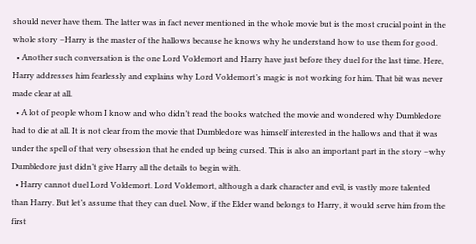should never have them. The latter was in fact never mentioned in the whole movie but is the most crucial point in the whole story –Harry is the master of the hallows because he knows why he understand how to use them for good.
  • Another such conversation is the one Lord Voldemort and Harry have just before they duel for the last time. Here, Harry addresses him fearlessly and explains why Lord Voldemort’s magic is not working for him. That bit was never made clear at all.
  • A lot of people whom I know and who didn’t read the books watched the movie and wondered why Dumbledore had to die at all. It is not clear from the movie that Dumbledore was himself interested in the hallows and that it was under the spell of that very obsession that he ended up being cursed. This is also an important part in the story –why Dumbledore just didn’t give Harry all the details to begin with.
  • Harry cannot duel Lord Voldemort. Lord Voldemort, although a dark character and evil, is vastly more talented than Harry. But let’s assume that they can duel. Now, if the Elder wand belongs to Harry, it would serve him from the first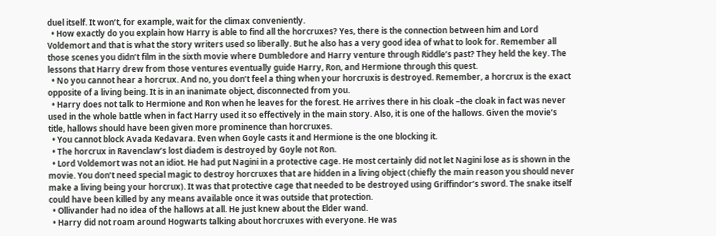duel itself. It won’t, for example, wait for the climax conveniently.
  • How exactly do you explain how Harry is able to find all the horcruxes? Yes, there is the connection between him and Lord Voldemort and that is what the story writers used so liberally. But he also has a very good idea of what to look for. Remember all those scenes you didn’t film in the sixth movie where Dumbledore and Harry venture through Riddle’s past? They held the key. The lessons that Harry drew from those ventures eventually guide Harry, Ron, and Hermione through this quest.
  • No you cannot hear a horcrux. And no, you don’t feel a thing when your horcruxis is destroyed. Remember, a horcrux is the exact opposite of a living being. It is in an inanimate object, disconnected from you.
  • Harry does not talk to Hermione and Ron when he leaves for the forest. He arrives there in his cloak –the cloak in fact was never used in the whole battle when in fact Harry used it so effectively in the main story. Also, it is one of the hallows. Given the movie’s title, hallows should have been given more prominence than horcruxes.
  • You cannot block Avada Kedavara. Even when Goyle casts it and Hermione is the one blocking it.
  • The horcrux in Ravenclaw’s lost diadem is destroyed by Goyle not Ron.
  • Lord Voldemort was not an idiot. He had put Nagini in a protective cage. He most certainly did not let Nagini lose as is shown in the movie. You don’t need special magic to destroy horcruxes that are hidden in a living object (chiefly the main reason you should never make a living being your horcrux). It was that protective cage that needed to be destroyed using Griffindor’s sword. The snake itself could have been killed by any means available once it was outside that protection.
  • Ollivander had no idea of the hallows at all. He just knew about the Elder wand.
  • Harry did not roam around Hogwarts talking about horcruxes with everyone. He was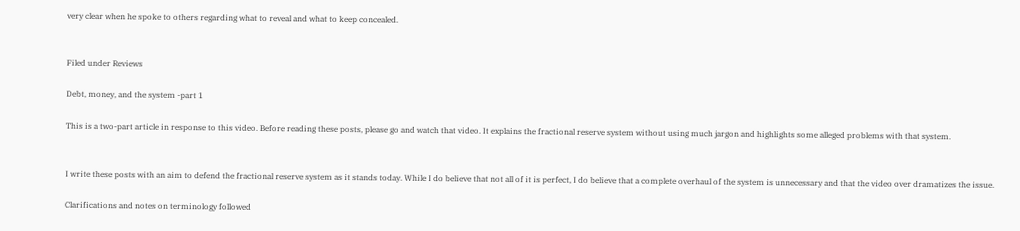very clear when he spoke to others regarding what to reveal and what to keep concealed.


Filed under Reviews

Debt, money, and the system -part 1

This is a two-part article in response to this video. Before reading these posts, please go and watch that video. It explains the fractional reserve system without using much jargon and highlights some alleged problems with that system.


I write these posts with an aim to defend the fractional reserve system as it stands today. While I do believe that not all of it is perfect, I do believe that a complete overhaul of the system is unnecessary and that the video over dramatizes the issue.

Clarifications and notes on terminology followed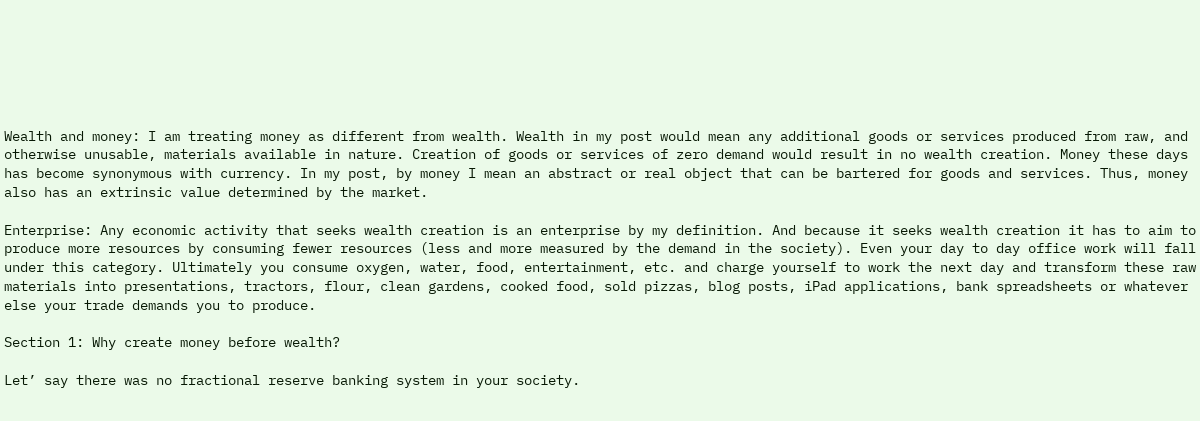Wealth and money: I am treating money as different from wealth. Wealth in my post would mean any additional goods or services produced from raw, and otherwise unusable, materials available in nature. Creation of goods or services of zero demand would result in no wealth creation. Money these days has become synonymous with currency. In my post, by money I mean an abstract or real object that can be bartered for goods and services. Thus, money also has an extrinsic value determined by the market.

Enterprise: Any economic activity that seeks wealth creation is an enterprise by my definition. And because it seeks wealth creation it has to aim to produce more resources by consuming fewer resources (less and more measured by the demand in the society). Even your day to day office work will fall under this category. Ultimately you consume oxygen, water, food, entertainment, etc. and charge yourself to work the next day and transform these raw materials into presentations, tractors, flour, clean gardens, cooked food, sold pizzas, blog posts, iPad applications, bank spreadsheets or whatever else your trade demands you to produce.

Section 1: Why create money before wealth?

Let’ say there was no fractional reserve banking system in your society.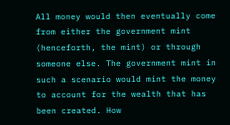All money would then eventually come from either the government mint (henceforth, the mint) or through someone else. The government mint in such a scenario would mint the money to account for the wealth that has been created. How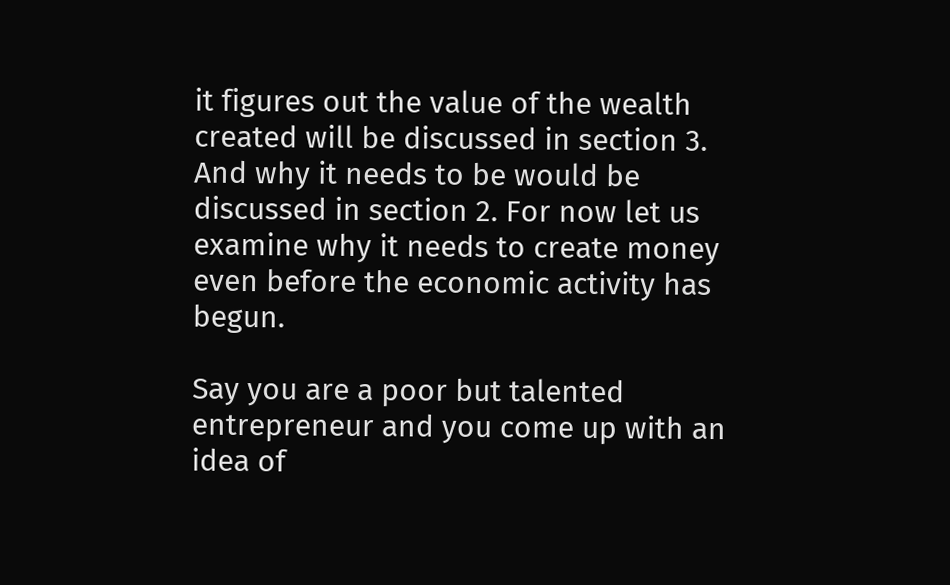it figures out the value of the wealth created will be discussed in section 3. And why it needs to be would be discussed in section 2. For now let us examine why it needs to create money even before the economic activity has begun.

Say you are a poor but talented entrepreneur and you come up with an idea of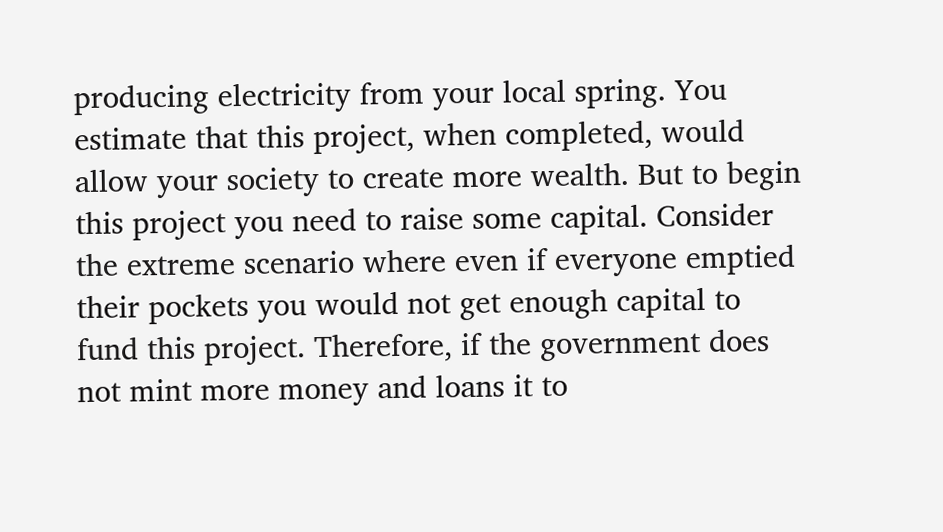producing electricity from your local spring. You estimate that this project, when completed, would allow your society to create more wealth. But to begin this project you need to raise some capital. Consider the extreme scenario where even if everyone emptied their pockets you would not get enough capital to fund this project. Therefore, if the government does not mint more money and loans it to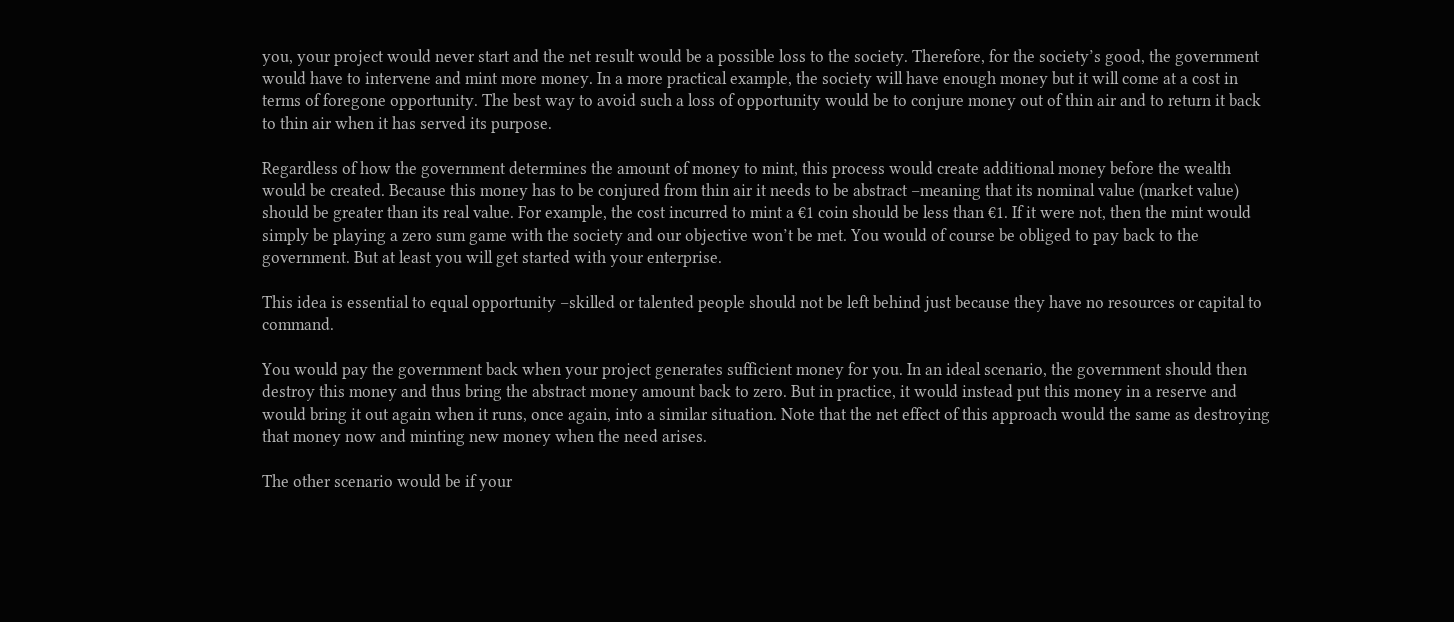you, your project would never start and the net result would be a possible loss to the society. Therefore, for the society’s good, the government would have to intervene and mint more money. In a more practical example, the society will have enough money but it will come at a cost in terms of foregone opportunity. The best way to avoid such a loss of opportunity would be to conjure money out of thin air and to return it back to thin air when it has served its purpose.

Regardless of how the government determines the amount of money to mint, this process would create additional money before the wealth would be created. Because this money has to be conjured from thin air it needs to be abstract –meaning that its nominal value (market value) should be greater than its real value. For example, the cost incurred to mint a €1 coin should be less than €1. If it were not, then the mint would simply be playing a zero sum game with the society and our objective won’t be met. You would of course be obliged to pay back to the government. But at least you will get started with your enterprise.

This idea is essential to equal opportunity –skilled or talented people should not be left behind just because they have no resources or capital to command.

You would pay the government back when your project generates sufficient money for you. In an ideal scenario, the government should then destroy this money and thus bring the abstract money amount back to zero. But in practice, it would instead put this money in a reserve and would bring it out again when it runs, once again, into a similar situation. Note that the net effect of this approach would the same as destroying that money now and minting new money when the need arises.

The other scenario would be if your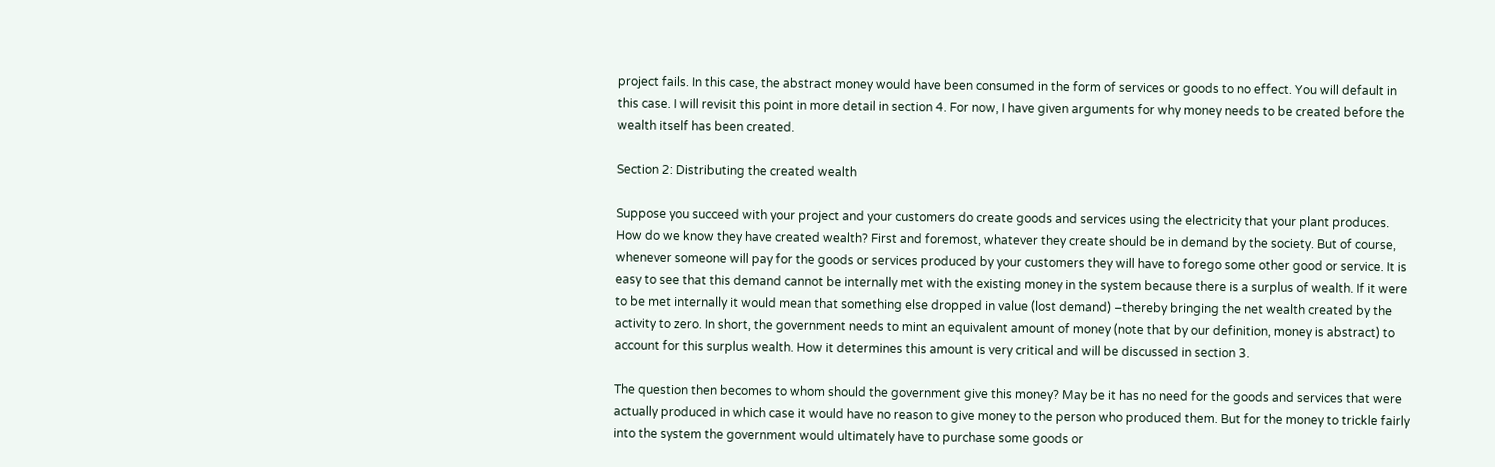project fails. In this case, the abstract money would have been consumed in the form of services or goods to no effect. You will default in this case. I will revisit this point in more detail in section 4. For now, I have given arguments for why money needs to be created before the wealth itself has been created.

Section 2: Distributing the created wealth

Suppose you succeed with your project and your customers do create goods and services using the electricity that your plant produces. How do we know they have created wealth? First and foremost, whatever they create should be in demand by the society. But of course, whenever someone will pay for the goods or services produced by your customers they will have to forego some other good or service. It is easy to see that this demand cannot be internally met with the existing money in the system because there is a surplus of wealth. If it were to be met internally it would mean that something else dropped in value (lost demand) –thereby bringing the net wealth created by the activity to zero. In short, the government needs to mint an equivalent amount of money (note that by our definition, money is abstract) to account for this surplus wealth. How it determines this amount is very critical and will be discussed in section 3.

The question then becomes to whom should the government give this money? May be it has no need for the goods and services that were actually produced in which case it would have no reason to give money to the person who produced them. But for the money to trickle fairly into the system the government would ultimately have to purchase some goods or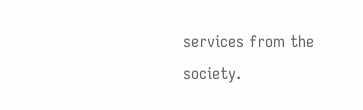services from the society.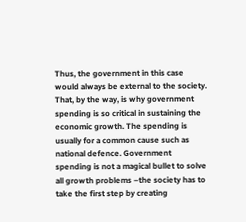Thus, the government in this case would always be external to the society. That, by the way, is why government spending is so critical in sustaining the economic growth. The spending is usually for a common cause such as national defence. Government spending is not a magical bullet to solve all growth problems –the society has to take the first step by creating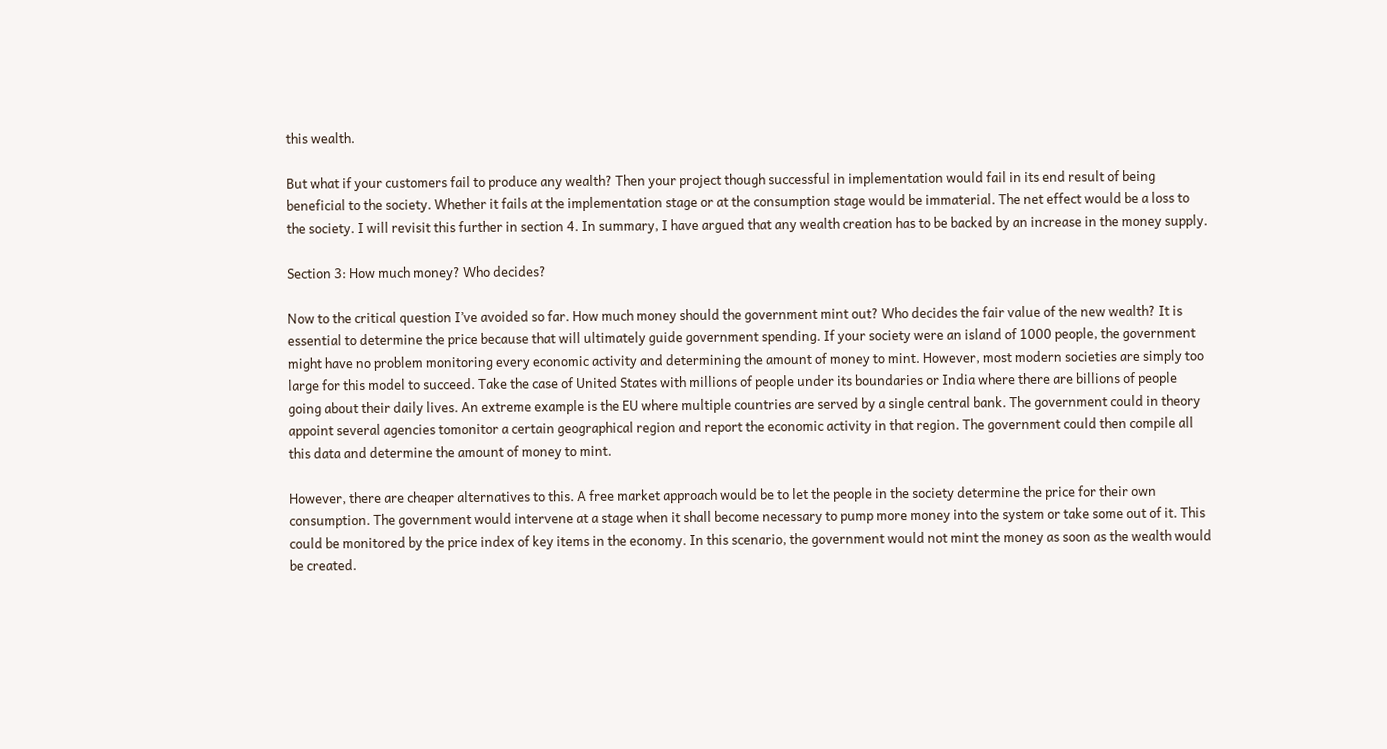this wealth.

But what if your customers fail to produce any wealth? Then your project though successful in implementation would fail in its end result of being beneficial to the society. Whether it fails at the implementation stage or at the consumption stage would be immaterial. The net effect would be a loss to the society. I will revisit this further in section 4. In summary, I have argued that any wealth creation has to be backed by an increase in the money supply.

Section 3: How much money? Who decides?

Now to the critical question I’ve avoided so far. How much money should the government mint out? Who decides the fair value of the new wealth? It is essential to determine the price because that will ultimately guide government spending. If your society were an island of 1000 people, the government might have no problem monitoring every economic activity and determining the amount of money to mint. However, most modern societies are simply too large for this model to succeed. Take the case of United States with millions of people under its boundaries or India where there are billions of people going about their daily lives. An extreme example is the EU where multiple countries are served by a single central bank. The government could in theory appoint several agencies tomonitor a certain geographical region and report the economic activity in that region. The government could then compile all this data and determine the amount of money to mint.

However, there are cheaper alternatives to this. A free market approach would be to let the people in the society determine the price for their own consumption. The government would intervene at a stage when it shall become necessary to pump more money into the system or take some out of it. This could be monitored by the price index of key items in the economy. In this scenario, the government would not mint the money as soon as the wealth would be created.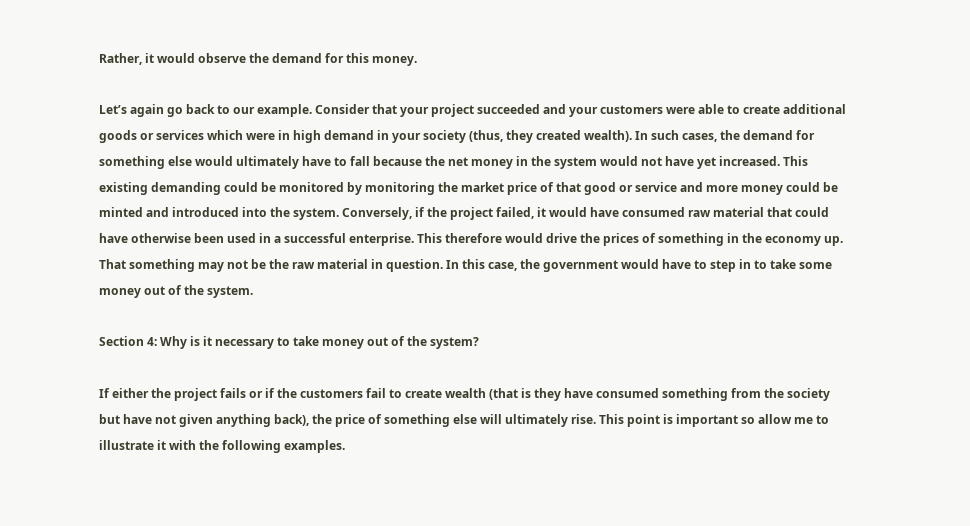Rather, it would observe the demand for this money.

Let’s again go back to our example. Consider that your project succeeded and your customers were able to create additional goods or services which were in high demand in your society (thus, they created wealth). In such cases, the demand for something else would ultimately have to fall because the net money in the system would not have yet increased. This existing demanding could be monitored by monitoring the market price of that good or service and more money could be minted and introduced into the system. Conversely, if the project failed, it would have consumed raw material that could have otherwise been used in a successful enterprise. This therefore would drive the prices of something in the economy up. That something may not be the raw material in question. In this case, the government would have to step in to take some money out of the system.

Section 4: Why is it necessary to take money out of the system?

If either the project fails or if the customers fail to create wealth (that is they have consumed something from the society but have not given anything back), the price of something else will ultimately rise. This point is important so allow me to illustrate it with the following examples.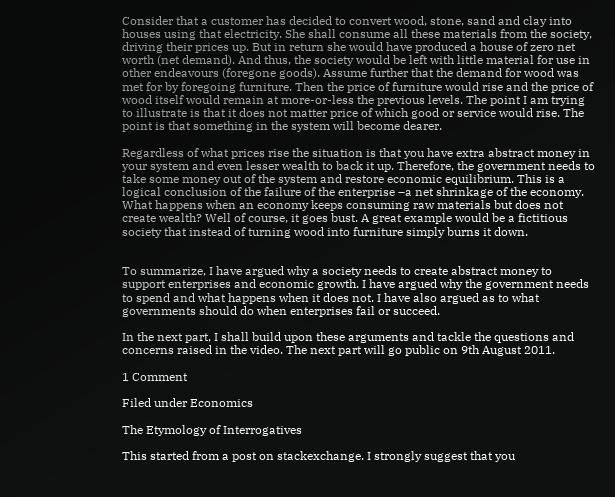Consider that a customer has decided to convert wood, stone, sand and clay into houses using that electricity. She shall consume all these materials from the society, driving their prices up. But in return she would have produced a house of zero net worth (net demand). And thus, the society would be left with little material for use in other endeavours (foregone goods). Assume further that the demand for wood was met for by foregoing furniture. Then the price of furniture would rise and the price of wood itself would remain at more-or-less the previous levels. The point I am trying to illustrate is that it does not matter price of which good or service would rise. The point is that something in the system will become dearer.

Regardless of what prices rise the situation is that you have extra abstract money in your system and even lesser wealth to back it up. Therefore, the government needs to take some money out of the system and restore economic equilibrium. This is a logical conclusion of the failure of the enterprise –a net shrinkage of the economy. What happens when an economy keeps consuming raw materials but does not create wealth? Well of course, it goes bust. A great example would be a fictitious society that instead of turning wood into furniture simply burns it down.


To summarize, I have argued why a society needs to create abstract money to support enterprises and economic growth. I have argued why the government needs to spend and what happens when it does not. I have also argued as to what governments should do when enterprises fail or succeed.

In the next part, I shall build upon these arguments and tackle the questions and concerns raised in the video. The next part will go public on 9th August 2011.

1 Comment

Filed under Economics

The Etymology of Interrogatives

This started from a post on stackexchange. I strongly suggest that you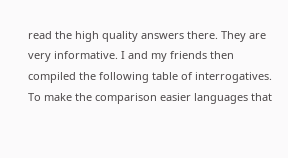read the high quality answers there. They are very informative. I and my friends then compiled the following table of interrogatives. To make the comparison easier languages that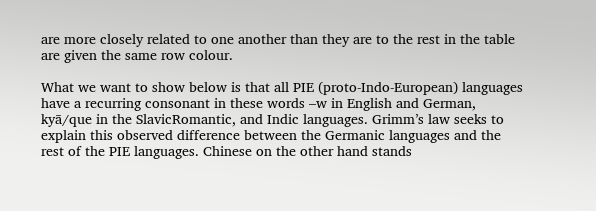are more closely related to one another than they are to the rest in the table are given the same row colour.

What we want to show below is that all PIE (proto-Indo-European) languages have a recurring consonant in these words –w in English and German, kyā/que in the SlavicRomantic, and Indic languages. Grimm’s law seeks to explain this observed difference between the Germanic languages and the rest of the PIE languages. Chinese on the other hand stands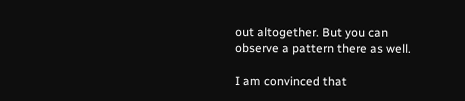out altogether. But you can observe a pattern there as well.

I am convinced that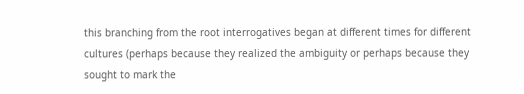this branching from the root interrogatives began at different times for different cultures (perhaps because they realized the ambiguity or perhaps because they sought to mark the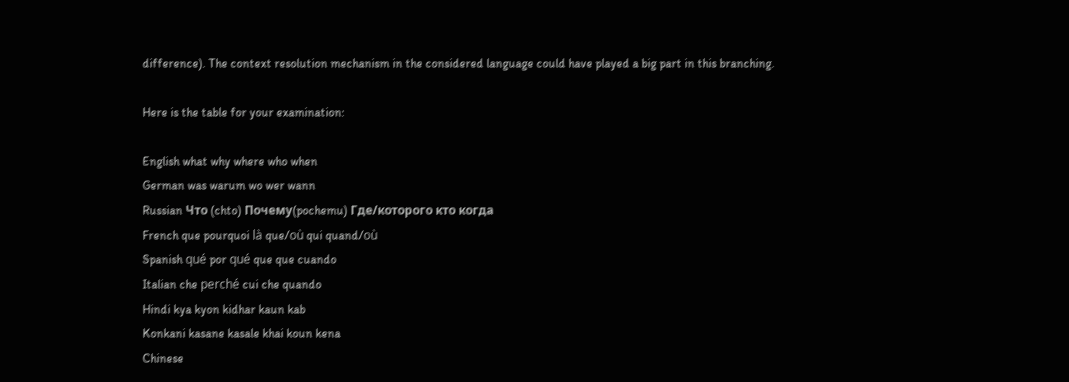difference). The context resolution mechanism in the considered language could have played a big part in this branching.

Here is the table for your examination:

English what why where who when
German was warum wo wer wann
Russian Что (chto) Почему(pochemu) Где/которого кто когда
French que pourquoi là que/où qui quand/où
Spanish qué por qué que que cuando
Italian che perché cui che quando
Hindi kya kyon kidhar kaun kab
Konkani kasane kasale khai koun kena
Chinese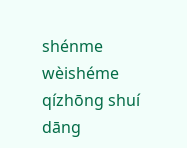shénme wèishéme qízhōng shuí dāng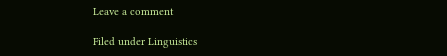Leave a comment

Filed under Linguistics